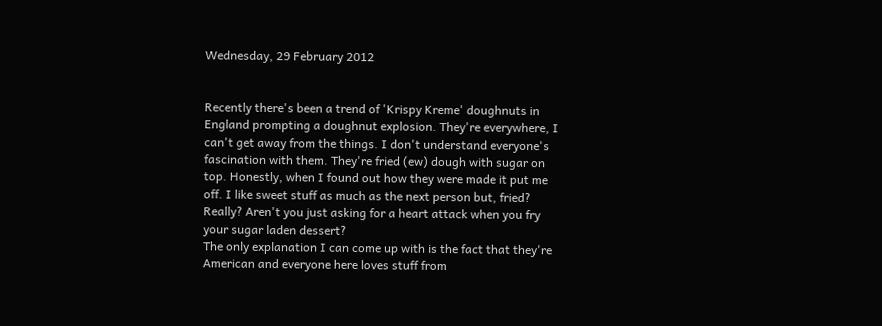Wednesday, 29 February 2012


Recently there's been a trend of 'Krispy Kreme' doughnuts in England prompting a doughnut explosion. They're everywhere, I can't get away from the things. I don't understand everyone's fascination with them. They're fried (ew) dough with sugar on top. Honestly, when I found out how they were made it put me off. I like sweet stuff as much as the next person but, fried? Really? Aren't you just asking for a heart attack when you fry your sugar laden dessert?
The only explanation I can come up with is the fact that they're American and everyone here loves stuff from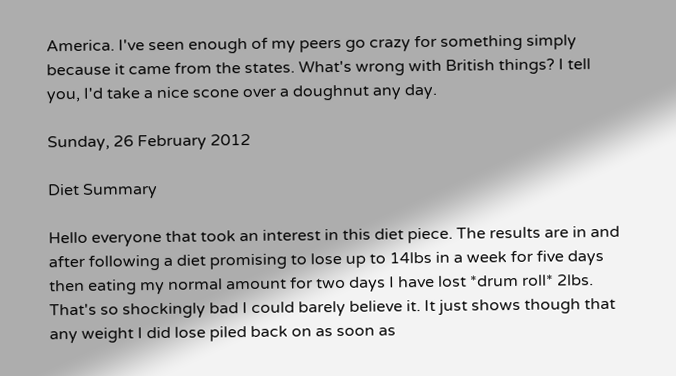America. I've seen enough of my peers go crazy for something simply because it came from the states. What's wrong with British things? I tell you, I'd take a nice scone over a doughnut any day.

Sunday, 26 February 2012

Diet Summary

Hello everyone that took an interest in this diet piece. The results are in and after following a diet promising to lose up to 14lbs in a week for five days then eating my normal amount for two days I have lost *drum roll* 2lbs. That's so shockingly bad I could barely believe it. It just shows though that any weight I did lose piled back on as soon as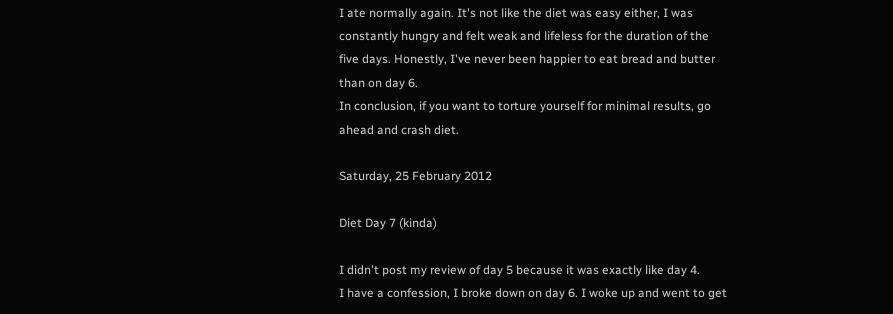I ate normally again. It's not like the diet was easy either, I was constantly hungry and felt weak and lifeless for the duration of the five days. Honestly, I've never been happier to eat bread and butter than on day 6.
In conclusion, if you want to torture yourself for minimal results, go ahead and crash diet.

Saturday, 25 February 2012

Diet Day 7 (kinda)

I didn't post my review of day 5 because it was exactly like day 4.
I have a confession, I broke down on day 6. I woke up and went to get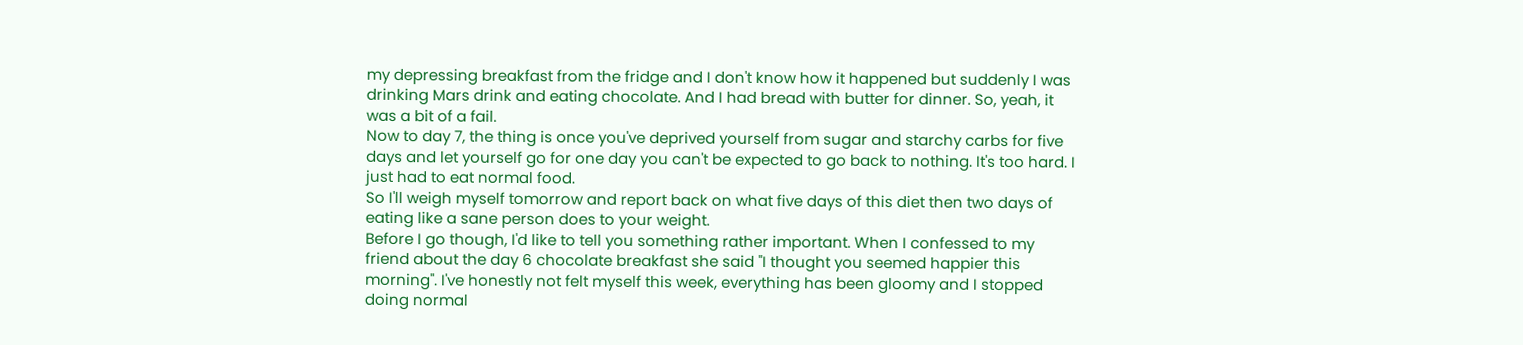my depressing breakfast from the fridge and I don't know how it happened but suddenly I was drinking Mars drink and eating chocolate. And I had bread with butter for dinner. So, yeah, it was a bit of a fail.
Now to day 7, the thing is once you've deprived yourself from sugar and starchy carbs for five days and let yourself go for one day you can't be expected to go back to nothing. It's too hard. I just had to eat normal food.
So I'll weigh myself tomorrow and report back on what five days of this diet then two days of eating like a sane person does to your weight.
Before I go though, I'd like to tell you something rather important. When I confessed to my friend about the day 6 chocolate breakfast she said "I thought you seemed happier this morning". I've honestly not felt myself this week, everything has been gloomy and I stopped doing normal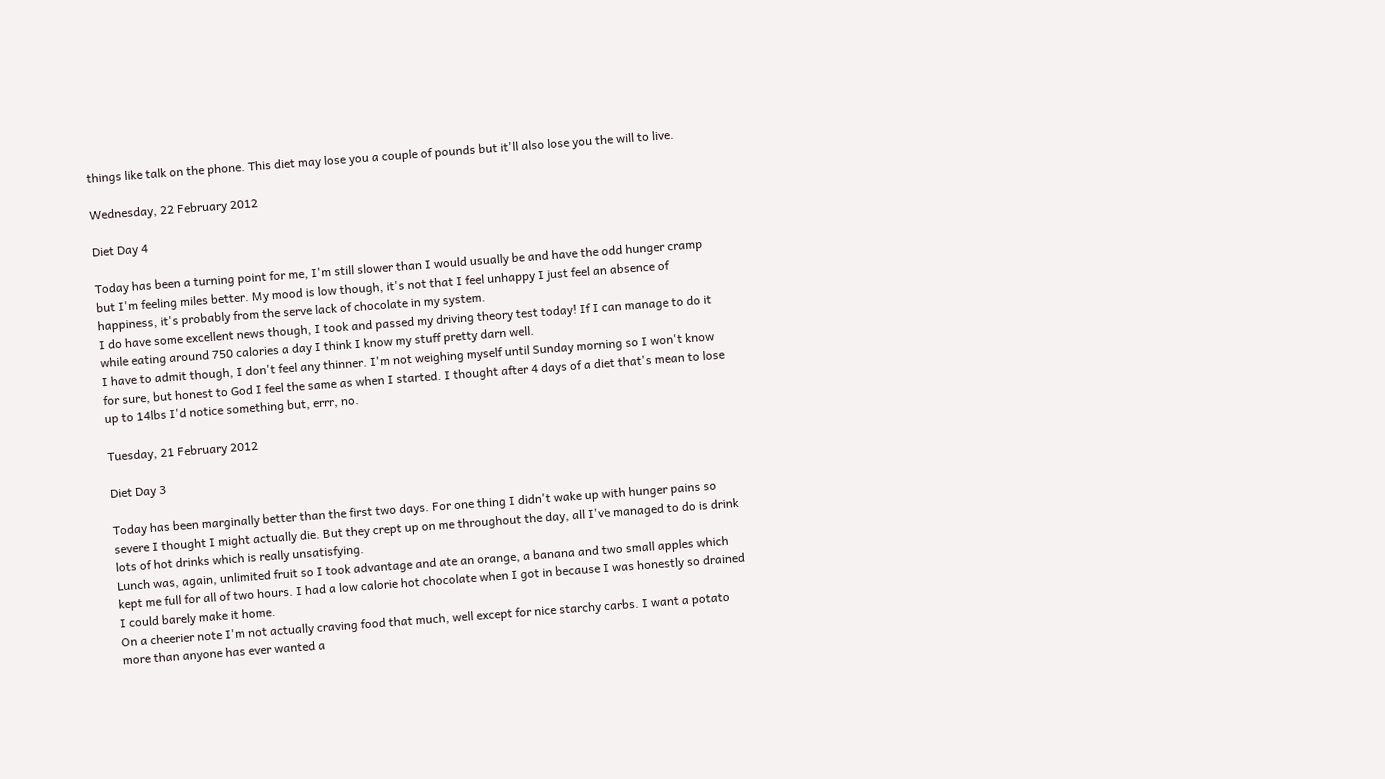things like talk on the phone. This diet may lose you a couple of pounds but it'll also lose you the will to live.

Wednesday, 22 February 2012

Diet Day 4

Today has been a turning point for me, I'm still slower than I would usually be and have the odd hunger cramp but I'm feeling miles better. My mood is low though, it's not that I feel unhappy I just feel an absence of happiness, it's probably from the serve lack of chocolate in my system.
I do have some excellent news though, I took and passed my driving theory test today! If I can manage to do it while eating around 750 calories a day I think I know my stuff pretty darn well.
I have to admit though, I don't feel any thinner. I'm not weighing myself until Sunday morning so I won't know for sure, but honest to God I feel the same as when I started. I thought after 4 days of a diet that's mean to lose up to 14lbs I'd notice something but, errr, no.

Tuesday, 21 February 2012

Diet Day 3

Today has been marginally better than the first two days. For one thing I didn't wake up with hunger pains so severe I thought I might actually die. But they crept up on me throughout the day, all I've managed to do is drink lots of hot drinks which is really unsatisfying.
Lunch was, again, unlimited fruit so I took advantage and ate an orange, a banana and two small apples which kept me full for all of two hours. I had a low calorie hot chocolate when I got in because I was honestly so drained I could barely make it home.
On a cheerier note I'm not actually craving food that much, well except for nice starchy carbs. I want a potato more than anyone has ever wanted a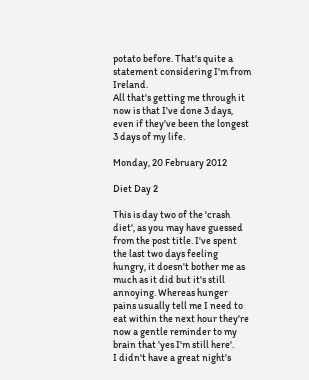potato before. That's quite a statement considering I'm from Ireland.
All that's getting me through it now is that I've done 3 days, even if they've been the longest 3 days of my life.

Monday, 20 February 2012

Diet Day 2

This is day two of the 'crash diet', as you may have guessed from the post title. I've spent the last two days feeling hungry, it doesn't bother me as much as it did but it's still annoying. Whereas hunger pains usually tell me I need to eat within the next hour they're now a gentle reminder to my brain that 'yes I'm still here'.
I didn't have a great night's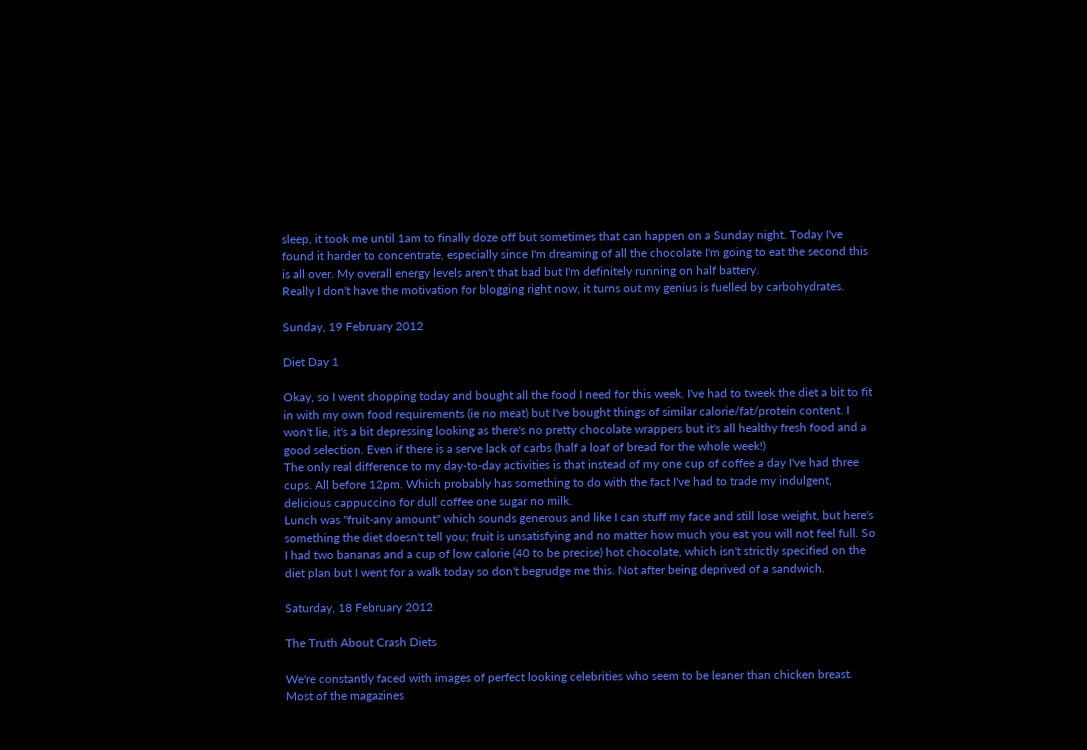sleep, it took me until 1am to finally doze off but sometimes that can happen on a Sunday night. Today I've found it harder to concentrate, especially since I'm dreaming of all the chocolate I'm going to eat the second this is all over. My overall energy levels aren't that bad but I'm definitely running on half battery.
Really I don't have the motivation for blogging right now, it turns out my genius is fuelled by carbohydrates.

Sunday, 19 February 2012

Diet Day 1

Okay, so I went shopping today and bought all the food I need for this week. I've had to tweek the diet a bit to fit in with my own food requirements (ie no meat) but I've bought things of similar calorie/fat/protein content. I won't lie, it's a bit depressing looking as there's no pretty chocolate wrappers but it's all healthy fresh food and a good selection. Even if there is a serve lack of carbs (half a loaf of bread for the whole week!)
The only real difference to my day-to-day activities is that instead of my one cup of coffee a day I've had three cups. All before 12pm. Which probably has something to do with the fact I've had to trade my indulgent, delicious cappuccino for dull coffee one sugar no milk.
Lunch was "fruit-any amount" which sounds generous and like I can stuff my face and still lose weight, but here's something the diet doesn't tell you; fruit is unsatisfying and no matter how much you eat you will not feel full. So I had two bananas and a cup of low calorie (40 to be precise) hot chocolate, which isn't strictly specified on the diet plan but I went for a walk today so don't begrudge me this. Not after being deprived of a sandwich.

Saturday, 18 February 2012

The Truth About Crash Diets

We're constantly faced with images of perfect looking celebrities who seem to be leaner than chicken breast. Most of the magazines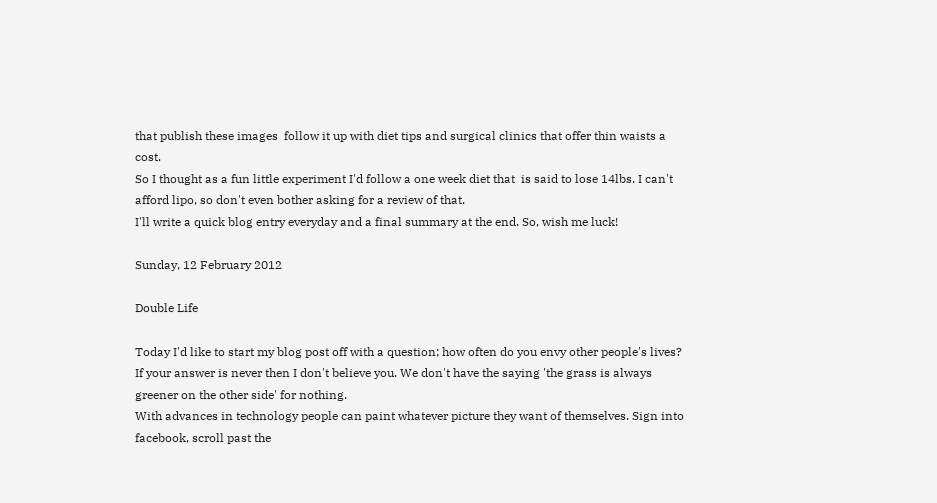that publish these images  follow it up with diet tips and surgical clinics that offer thin waists a cost.
So I thought as a fun little experiment I'd follow a one week diet that  is said to lose 14lbs. I can't afford lipo, so don't even bother asking for a review of that.
I'll write a quick blog entry everyday and a final summary at the end. So, wish me luck!

Sunday, 12 February 2012

Double Life

Today I'd like to start my blog post off with a question; how often do you envy other people's lives?
If your answer is never then I don't believe you. We don't have the saying 'the grass is always greener on the other side' for nothing.
With advances in technology people can paint whatever picture they want of themselves. Sign into facebook, scroll past the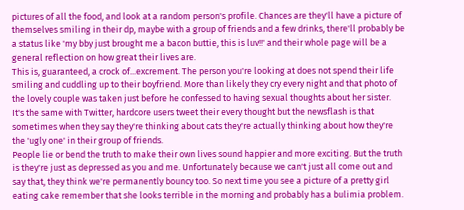pictures of all the food, and look at a random person's profile. Chances are they'll have a picture of themselves smiling in their dp, maybe with a group of friends and a few drinks, there'll probably be a status like 'my bby just brought me a bacon buttie, this is luv!!' and their whole page will be a general reflection on how great their lives are.
This is, guaranteed, a crock of...excrement. The person you're looking at does not spend their life smiling and cuddling up to their boyfriend. More than likely they cry every night and that photo of the lovely couple was taken just before he confessed to having sexual thoughts about her sister.
It's the same with Twitter, hardcore users tweet their every thought but the newsflash is that sometimes when they say they're thinking about cats they're actually thinking about how they're the 'ugly one' in their group of friends.
People lie or bend the truth to make their own lives sound happier and more exciting. But the truth is they're just as depressed as you and me. Unfortunately because we can't just all come out and say that, they think we're permanently bouncy too. So next time you see a picture of a pretty girl eating cake remember that she looks terrible in the morning and probably has a bulimia problem.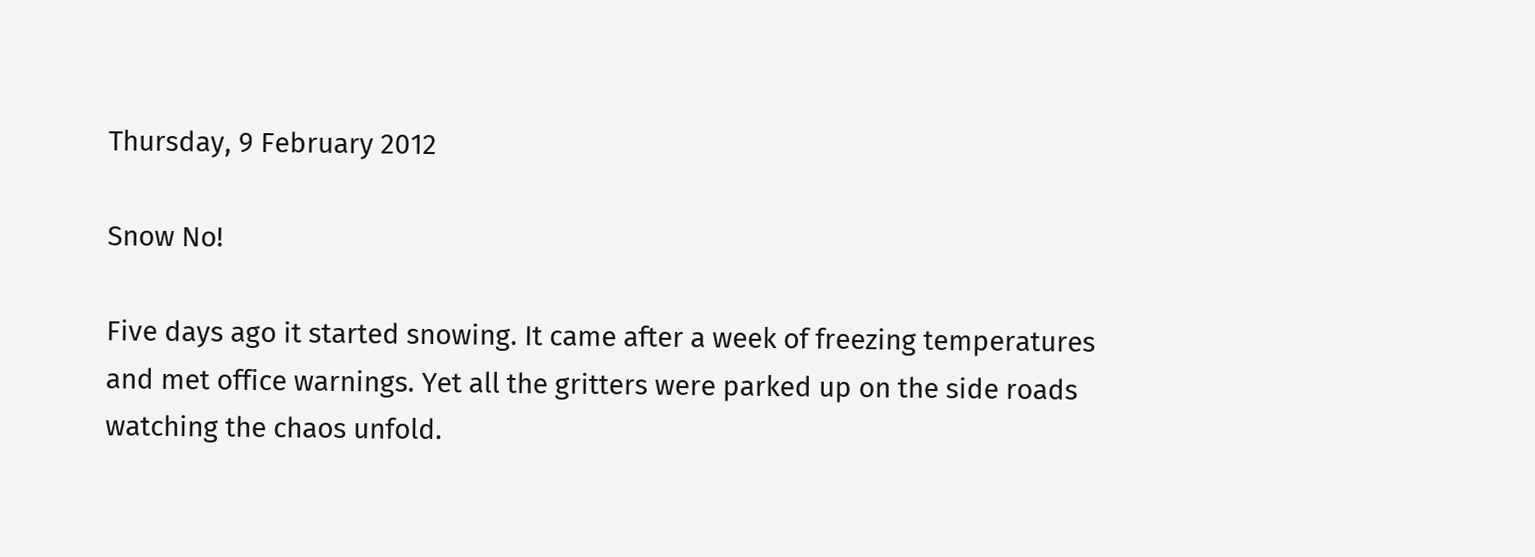Thursday, 9 February 2012

Snow No!

Five days ago it started snowing. It came after a week of freezing temperatures and met office warnings. Yet all the gritters were parked up on the side roads watching the chaos unfold.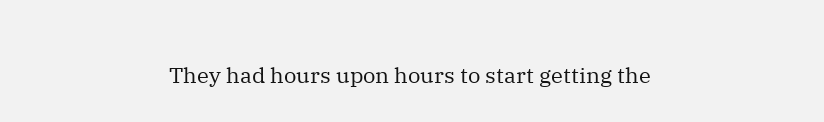They had hours upon hours to start getting the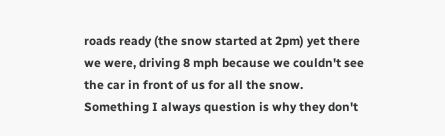roads ready (the snow started at 2pm) yet there we were, driving 8 mph because we couldn't see the car in front of us for all the snow.
Something I always question is why they don't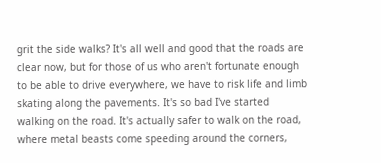grit the side walks? It's all well and good that the roads are clear now, but for those of us who aren't fortunate enough to be able to drive everywhere, we have to risk life and limb skating along the pavements. It's so bad I've started walking on the road. It's actually safer to walk on the road, where metal beasts come speeding around the corners,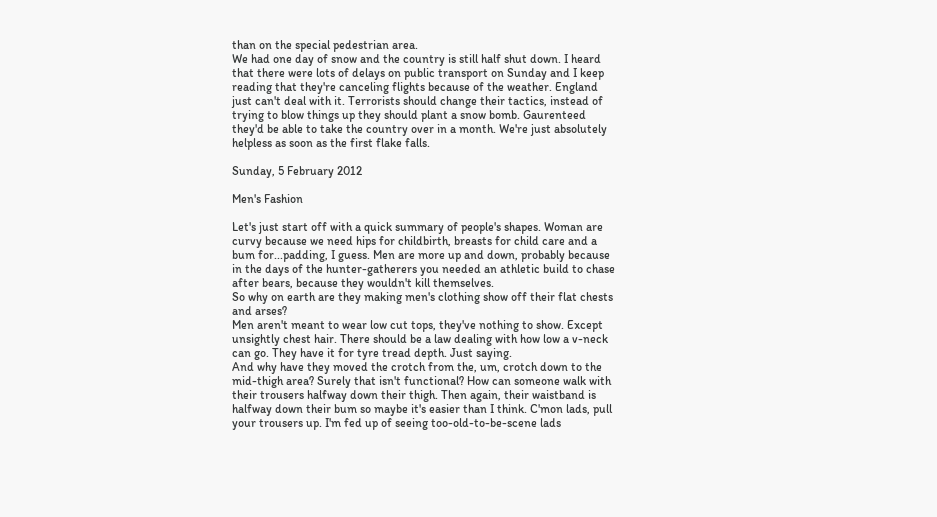than on the special pedestrian area.
We had one day of snow and the country is still half shut down. I heard that there were lots of delays on public transport on Sunday and I keep reading that they're canceling flights because of the weather. England just can't deal with it. Terrorists should change their tactics, instead of trying to blow things up they should plant a snow bomb. Gaurenteed they'd be able to take the country over in a month. We're just absolutely helpless as soon as the first flake falls.

Sunday, 5 February 2012

Men's Fashion

Let's just start off with a quick summary of people's shapes. Woman are curvy because we need hips for childbirth, breasts for child care and a bum for...padding, I guess. Men are more up and down, probably because in the days of the hunter-gatherers you needed an athletic build to chase after bears, because they wouldn't kill themselves.
So why on earth are they making men's clothing show off their flat chests and arses?
Men aren't meant to wear low cut tops, they've nothing to show. Except unsightly chest hair. There should be a law dealing with how low a v-neck can go. They have it for tyre tread depth. Just saying.
And why have they moved the crotch from the, um, crotch down to the mid-thigh area? Surely that isn't functional? How can someone walk with their trousers halfway down their thigh. Then again, their waistband is halfway down their bum so maybe it's easier than I think. C'mon lads, pull your trousers up. I'm fed up of seeing too-old-to-be-scene lads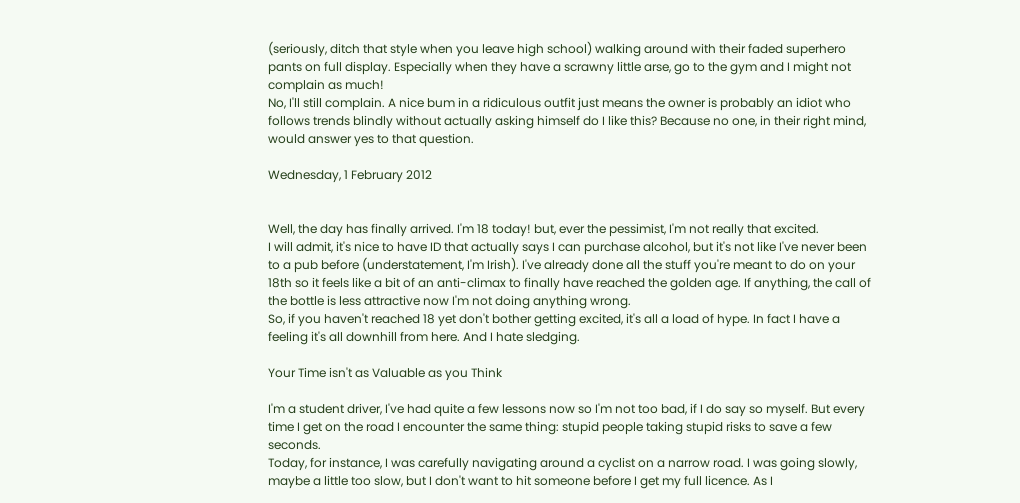(seriously, ditch that style when you leave high school) walking around with their faded superhero pants on full display. Especially when they have a scrawny little arse, go to the gym and I might not complain as much!
No, I'll still complain. A nice bum in a ridiculous outfit just means the owner is probably an idiot who follows trends blindly without actually asking himself do I like this? Because no one, in their right mind, would answer yes to that question.

Wednesday, 1 February 2012


Well, the day has finally arrived. I'm 18 today! but, ever the pessimist, I'm not really that excited.
I will admit, it's nice to have ID that actually says I can purchase alcohol, but it's not like I've never been to a pub before (understatement, I'm Irish). I've already done all the stuff you're meant to do on your 18th so it feels like a bit of an anti-climax to finally have reached the golden age. If anything, the call of the bottle is less attractive now I'm not doing anything wrong.
So, if you haven't reached 18 yet don't bother getting excited, it's all a load of hype. In fact I have a feeling it's all downhill from here. And I hate sledging.

Your Time isn't as Valuable as you Think

I'm a student driver, I've had quite a few lessons now so I'm not too bad, if I do say so myself. But every time I get on the road I encounter the same thing: stupid people taking stupid risks to save a few seconds.
Today, for instance, I was carefully navigating around a cyclist on a narrow road. I was going slowly, maybe a little too slow, but I don't want to hit someone before I get my full licence. As I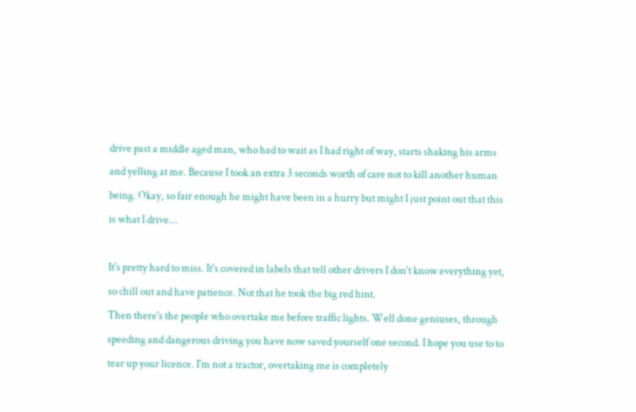drive past a middle aged man, who had to wait as I had right of way, starts shaking his arms and yelling at me. Because I took an extra 3 seconds worth of care not to kill another human being. Okay, so fair enough he might have been in a hurry but might I just point out that this is what I drive...

It's pretty hard to miss. It's covered in labels that tell other drivers I don't know everything yet, so chill out and have patience. Not that he took the big red hint.
Then there's the people who overtake me before traffic lights. Well done geniuses, through speeding and dangerous driving you have now saved yourself one second. I hope you use to to tear up your licence. I'm not a tractor, overtaking me is completely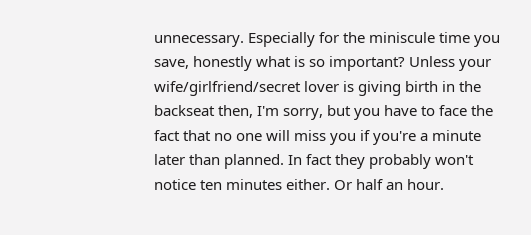unnecessary. Especially for the miniscule time you save, honestly what is so important? Unless your wife/girlfriend/secret lover is giving birth in the backseat then, I'm sorry, but you have to face the fact that no one will miss you if you're a minute later than planned. In fact they probably won't notice ten minutes either. Or half an hour.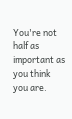You're not half as important as you think you are.